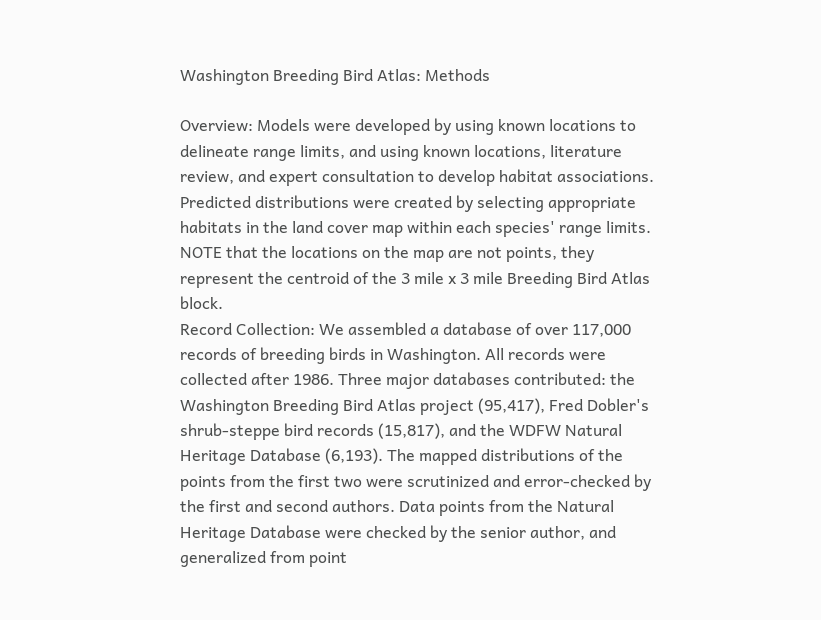Washington Breeding Bird Atlas: Methods

Overview: Models were developed by using known locations to delineate range limits, and using known locations, literature review, and expert consultation to develop habitat associations. Predicted distributions were created by selecting appropriate habitats in the land cover map within each species' range limits. NOTE that the locations on the map are not points, they represent the centroid of the 3 mile x 3 mile Breeding Bird Atlas block.
Record Collection: We assembled a database of over 117,000 records of breeding birds in Washington. All records were collected after 1986. Three major databases contributed: the Washington Breeding Bird Atlas project (95,417), Fred Dobler's shrub-steppe bird records (15,817), and the WDFW Natural Heritage Database (6,193). The mapped distributions of the points from the first two were scrutinized and error-checked by the first and second authors. Data points from the Natural Heritage Database were checked by the senior author, and generalized from point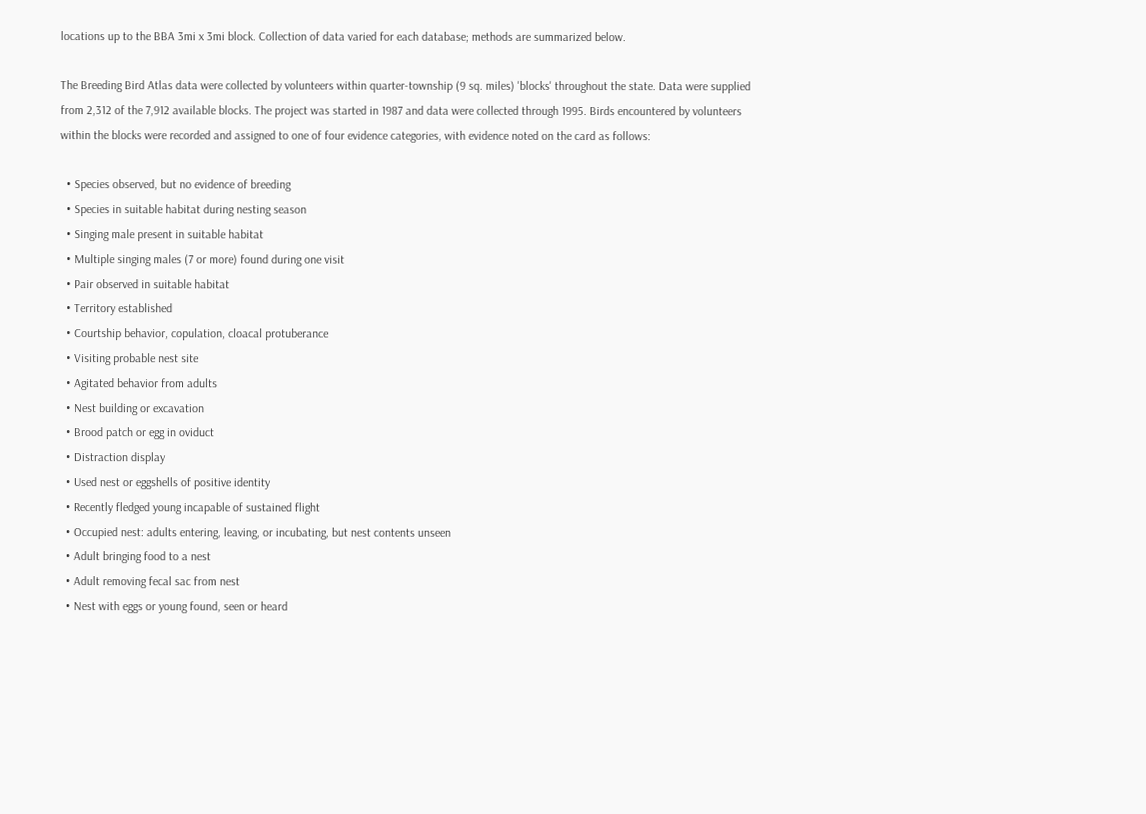locations up to the BBA 3mi x 3mi block. Collection of data varied for each database; methods are summarized below.

The Breeding Bird Atlas data were collected by volunteers within quarter-township (9 sq. miles) 'blocks' throughout the state. Data were supplied from 2,312 of the 7,912 available blocks. The project was started in 1987 and data were collected through 1995. Birds encountered by volunteers within the blocks were recorded and assigned to one of four evidence categories, with evidence noted on the card as follows:

  • Species observed, but no evidence of breeding
  • Species in suitable habitat during nesting season
  • Singing male present in suitable habitat
  • Multiple singing males (7 or more) found during one visit
  • Pair observed in suitable habitat
  • Territory established
  • Courtship behavior, copulation, cloacal protuberance
  • Visiting probable nest site
  • Agitated behavior from adults
  • Nest building or excavation
  • Brood patch or egg in oviduct
  • Distraction display
  • Used nest or eggshells of positive identity
  • Recently fledged young incapable of sustained flight
  • Occupied nest: adults entering, leaving, or incubating, but nest contents unseen
  • Adult bringing food to a nest
  • Adult removing fecal sac from nest
  • Nest with eggs or young found, seen or heard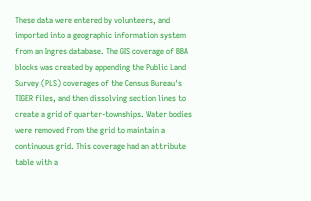These data were entered by volunteers, and imported into a geographic information system from an Ingres database. The GIS coverage of BBA blocks was created by appending the Public Land Survey (PLS) coverages of the Census Bureau's TIGER files, and then dissolving section lines to create a grid of quarter-townships. Water bodies were removed from the grid to maintain a continuous grid. This coverage had an attribute table with a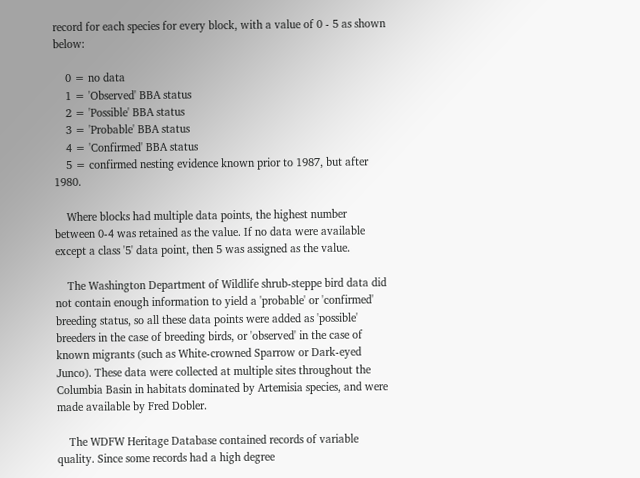record for each species for every block, with a value of 0 - 5 as shown below:

    0 = no data
    1 = 'Observed' BBA status
    2 = 'Possible' BBA status
    3 = 'Probable' BBA status
    4 = 'Confirmed' BBA status
    5 = confirmed nesting evidence known prior to 1987, but after 1980.

    Where blocks had multiple data points, the highest number between 0-4 was retained as the value. If no data were available except a class '5' data point, then 5 was assigned as the value.

    The Washington Department of Wildlife shrub-steppe bird data did not contain enough information to yield a 'probable' or 'confirmed' breeding status, so all these data points were added as 'possible' breeders in the case of breeding birds, or 'observed' in the case of known migrants (such as White-crowned Sparrow or Dark-eyed Junco). These data were collected at multiple sites throughout the Columbia Basin in habitats dominated by Artemisia species, and were made available by Fred Dobler.

    The WDFW Heritage Database contained records of variable quality. Since some records had a high degree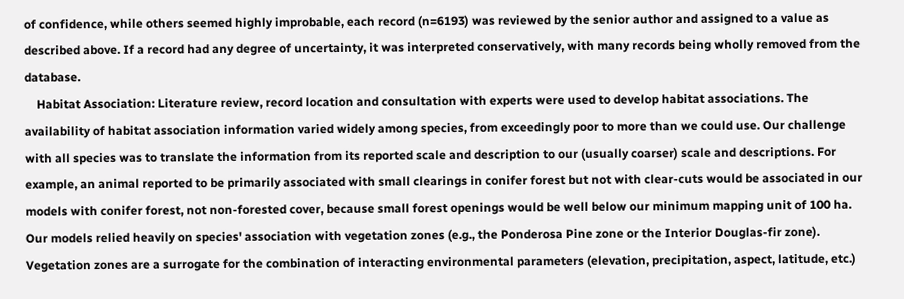of confidence, while others seemed highly improbable, each record (n=6193) was reviewed by the senior author and assigned to a value as described above. If a record had any degree of uncertainty, it was interpreted conservatively, with many records being wholly removed from the database.
    Habitat Association: Literature review, record location and consultation with experts were used to develop habitat associations. The availability of habitat association information varied widely among species, from exceedingly poor to more than we could use. Our challenge with all species was to translate the information from its reported scale and description to our (usually coarser) scale and descriptions. For example, an animal reported to be primarily associated with small clearings in conifer forest but not with clear-cuts would be associated in our models with conifer forest, not non-forested cover, because small forest openings would be well below our minimum mapping unit of 100 ha. Our models relied heavily on species' association with vegetation zones (e.g., the Ponderosa Pine zone or the Interior Douglas-fir zone). Vegetation zones are a surrogate for the combination of interacting environmental parameters (elevation, precipitation, aspect, latitude, etc.)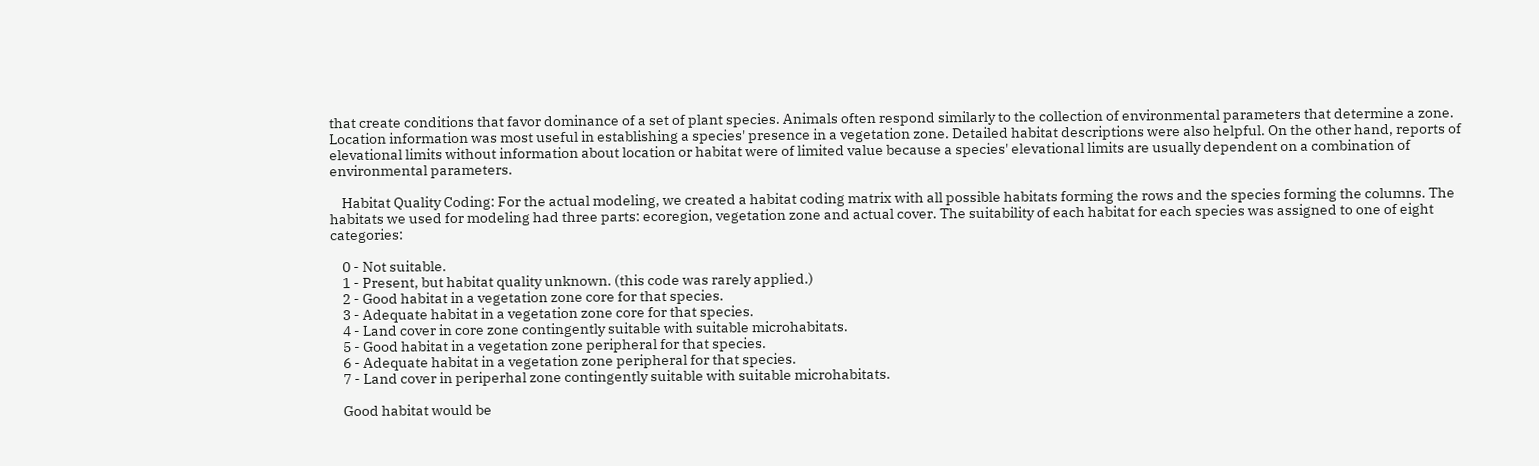that create conditions that favor dominance of a set of plant species. Animals often respond similarly to the collection of environmental parameters that determine a zone. Location information was most useful in establishing a species' presence in a vegetation zone. Detailed habitat descriptions were also helpful. On the other hand, reports of elevational limits without information about location or habitat were of limited value because a species' elevational limits are usually dependent on a combination of environmental parameters.

    Habitat Quality Coding: For the actual modeling, we created a habitat coding matrix with all possible habitats forming the rows and the species forming the columns. The habitats we used for modeling had three parts: ecoregion, vegetation zone and actual cover. The suitability of each habitat for each species was assigned to one of eight categories:

    0 - Not suitable.
    1 - Present, but habitat quality unknown. (this code was rarely applied.)
    2 - Good habitat in a vegetation zone core for that species.
    3 - Adequate habitat in a vegetation zone core for that species.
    4 - Land cover in core zone contingently suitable with suitable microhabitats.
    5 - Good habitat in a vegetation zone peripheral for that species.
    6 - Adequate habitat in a vegetation zone peripheral for that species.
    7 - Land cover in periperhal zone contingently suitable with suitable microhabitats.

    Good habitat would be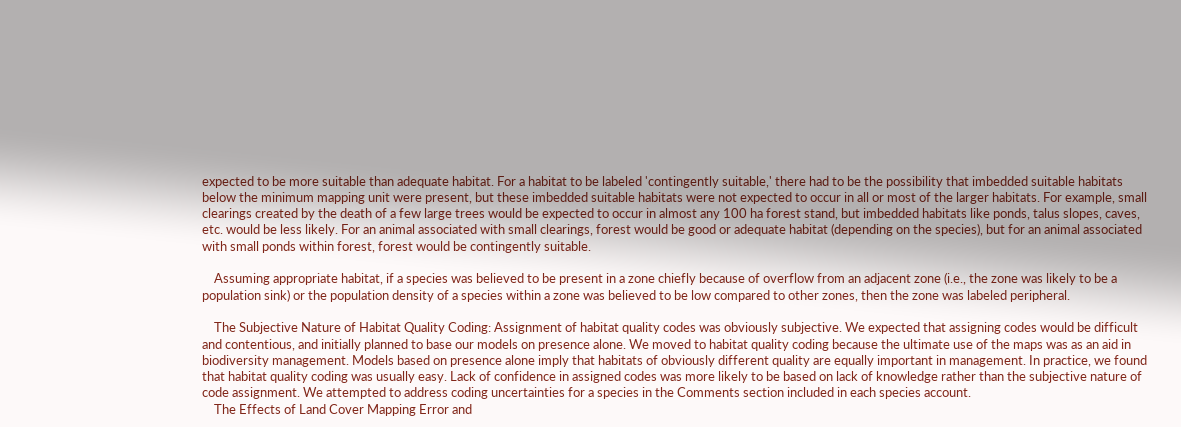expected to be more suitable than adequate habitat. For a habitat to be labeled 'contingently suitable,' there had to be the possibility that imbedded suitable habitats below the minimum mapping unit were present, but these imbedded suitable habitats were not expected to occur in all or most of the larger habitats. For example, small clearings created by the death of a few large trees would be expected to occur in almost any 100 ha forest stand, but imbedded habitats like ponds, talus slopes, caves, etc. would be less likely. For an animal associated with small clearings, forest would be good or adequate habitat (depending on the species), but for an animal associated with small ponds within forest, forest would be contingently suitable.

    Assuming appropriate habitat, if a species was believed to be present in a zone chiefly because of overflow from an adjacent zone (i.e., the zone was likely to be a population sink) or the population density of a species within a zone was believed to be low compared to other zones, then the zone was labeled peripheral.

    The Subjective Nature of Habitat Quality Coding: Assignment of habitat quality codes was obviously subjective. We expected that assigning codes would be difficult and contentious, and initially planned to base our models on presence alone. We moved to habitat quality coding because the ultimate use of the maps was as an aid in biodiversity management. Models based on presence alone imply that habitats of obviously different quality are equally important in management. In practice, we found that habitat quality coding was usually easy. Lack of confidence in assigned codes was more likely to be based on lack of knowledge rather than the subjective nature of code assignment. We attempted to address coding uncertainties for a species in the Comments section included in each species account.
    The Effects of Land Cover Mapping Error and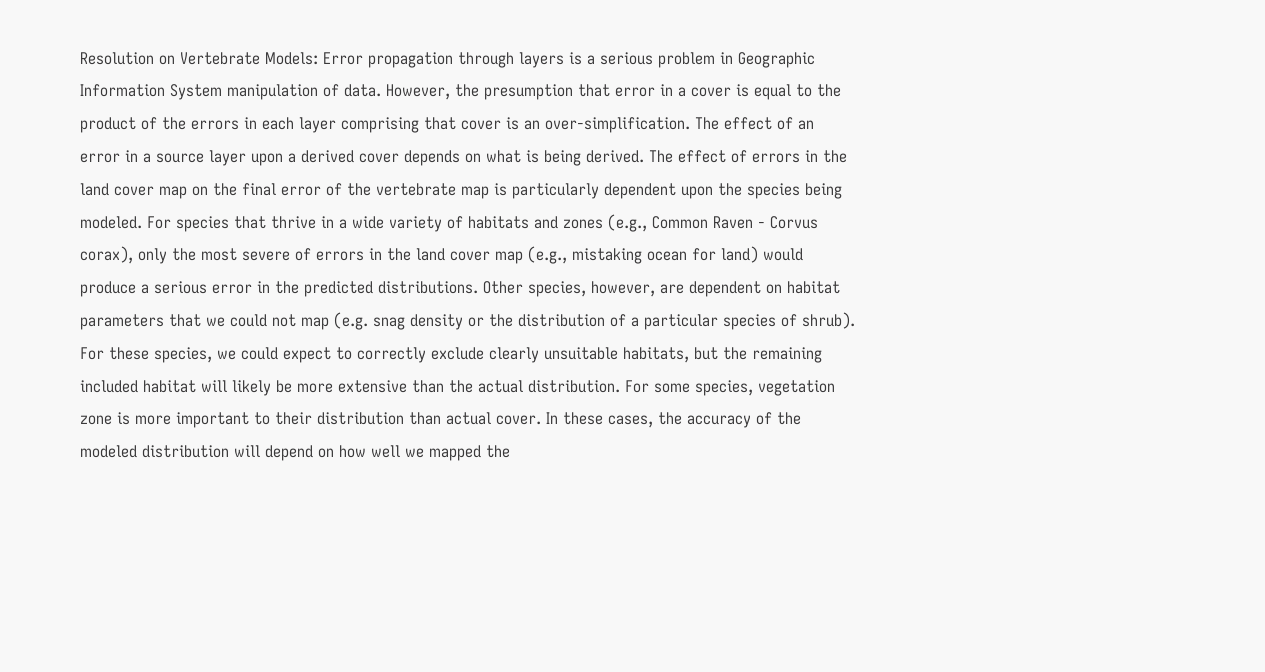Resolution on Vertebrate Models: Error propagation through layers is a serious problem in Geographic Information System manipulation of data. However, the presumption that error in a cover is equal to the product of the errors in each layer comprising that cover is an over-simplification. The effect of an error in a source layer upon a derived cover depends on what is being derived. The effect of errors in the land cover map on the final error of the vertebrate map is particularly dependent upon the species being modeled. For species that thrive in a wide variety of habitats and zones (e.g., Common Raven - Corvus corax), only the most severe of errors in the land cover map (e.g., mistaking ocean for land) would produce a serious error in the predicted distributions. Other species, however, are dependent on habitat parameters that we could not map (e.g. snag density or the distribution of a particular species of shrub). For these species, we could expect to correctly exclude clearly unsuitable habitats, but the remaining included habitat will likely be more extensive than the actual distribution. For some species, vegetation zone is more important to their distribution than actual cover. In these cases, the accuracy of the modeled distribution will depend on how well we mapped the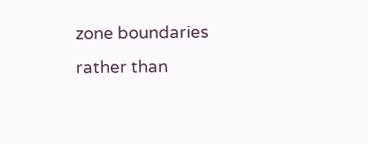zone boundaries rather than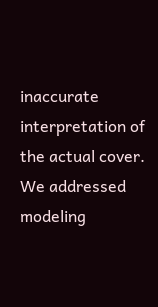inaccurate interpretation of the actual cover. We addressed modeling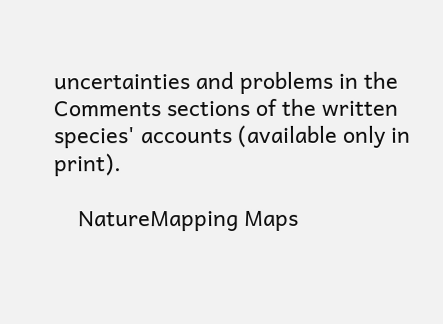uncertainties and problems in the Comments sections of the written species' accounts (available only in print).

    NatureMapping Maps